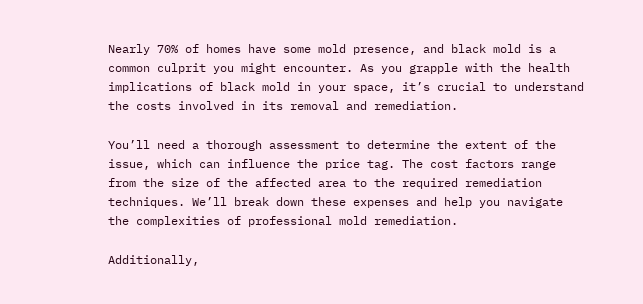Nearly 70% of homes have some mold presence, and black mold is a common culprit you might encounter. As you grapple with the health implications of black mold in your space, it’s crucial to understand the costs involved in its removal and remediation.

You’ll need a thorough assessment to determine the extent of the issue, which can influence the price tag. The cost factors range from the size of the affected area to the required remediation techniques. We’ll break down these expenses and help you navigate the complexities of professional mold remediation.

Additionally,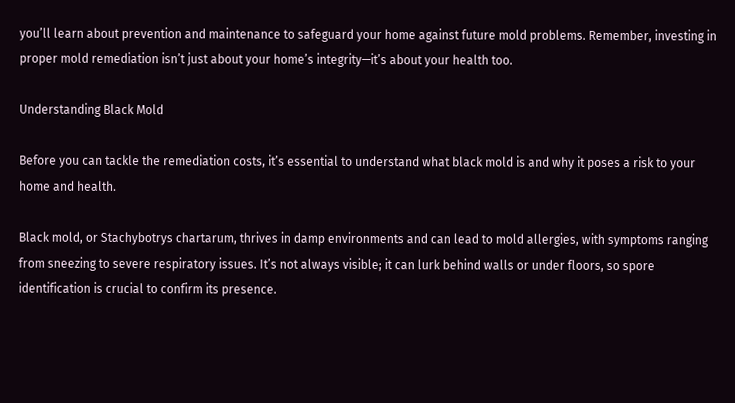you’ll learn about prevention and maintenance to safeguard your home against future mold problems. Remember, investing in proper mold remediation isn’t just about your home’s integrity—it’s about your health too.

Understanding Black Mold

Before you can tackle the remediation costs, it’s essential to understand what black mold is and why it poses a risk to your home and health.

Black mold, or Stachybotrys chartarum, thrives in damp environments and can lead to mold allergies, with symptoms ranging from sneezing to severe respiratory issues. It’s not always visible; it can lurk behind walls or under floors, so spore identification is crucial to confirm its presence.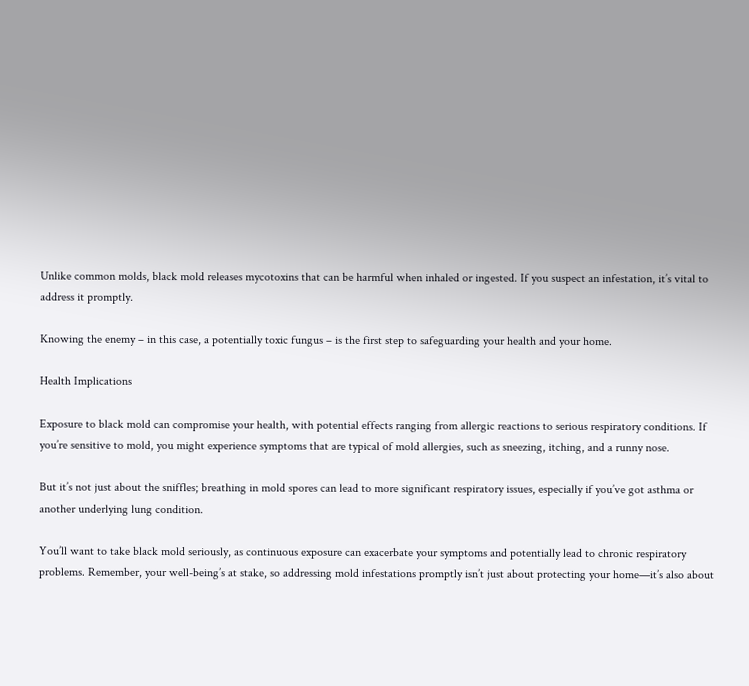Unlike common molds, black mold releases mycotoxins that can be harmful when inhaled or ingested. If you suspect an infestation, it’s vital to address it promptly.

Knowing the enemy – in this case, a potentially toxic fungus – is the first step to safeguarding your health and your home.

Health Implications

Exposure to black mold can compromise your health, with potential effects ranging from allergic reactions to serious respiratory conditions. If you’re sensitive to mold, you might experience symptoms that are typical of mold allergies, such as sneezing, itching, and a runny nose.

But it’s not just about the sniffles; breathing in mold spores can lead to more significant respiratory issues, especially if you’ve got asthma or another underlying lung condition.

You’ll want to take black mold seriously, as continuous exposure can exacerbate your symptoms and potentially lead to chronic respiratory problems. Remember, your well-being’s at stake, so addressing mold infestations promptly isn’t just about protecting your home—it’s also about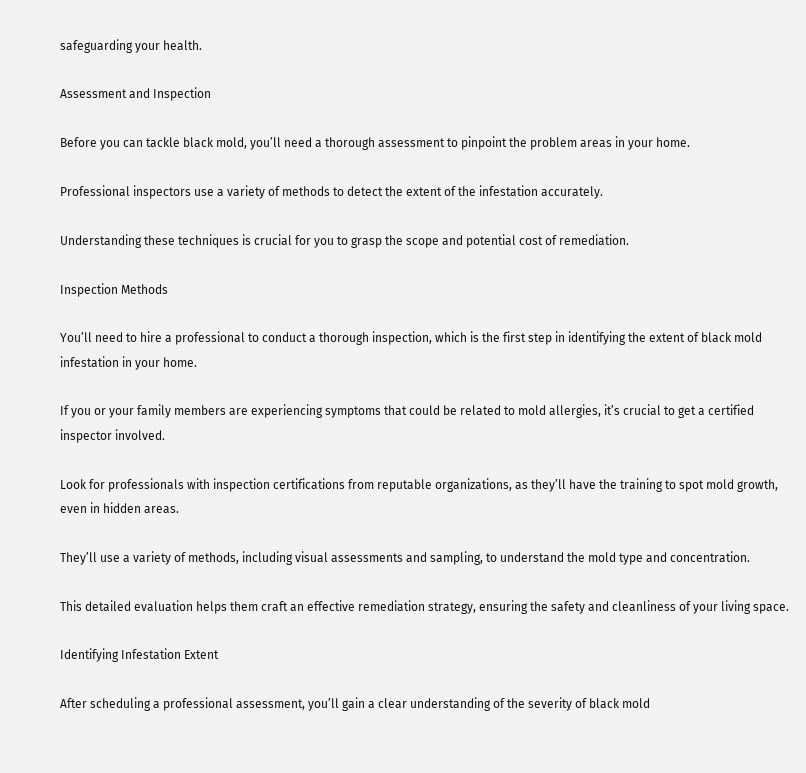safeguarding your health.

Assessment and Inspection

Before you can tackle black mold, you’ll need a thorough assessment to pinpoint the problem areas in your home.

Professional inspectors use a variety of methods to detect the extent of the infestation accurately.

Understanding these techniques is crucial for you to grasp the scope and potential cost of remediation.

Inspection Methods

You’ll need to hire a professional to conduct a thorough inspection, which is the first step in identifying the extent of black mold infestation in your home.

If you or your family members are experiencing symptoms that could be related to mold allergies, it’s crucial to get a certified inspector involved.

Look for professionals with inspection certifications from reputable organizations, as they’ll have the training to spot mold growth, even in hidden areas.

They’ll use a variety of methods, including visual assessments and sampling, to understand the mold type and concentration.

This detailed evaluation helps them craft an effective remediation strategy, ensuring the safety and cleanliness of your living space.

Identifying Infestation Extent

After scheduling a professional assessment, you’ll gain a clear understanding of the severity of black mold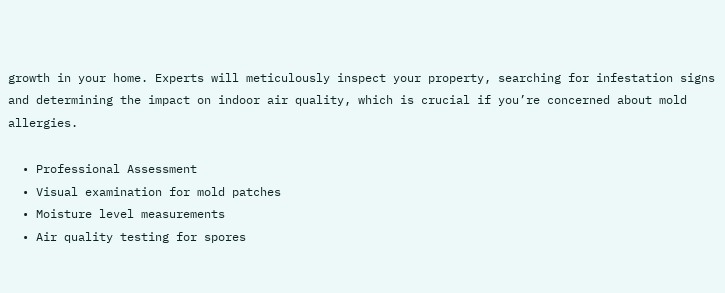growth in your home. Experts will meticulously inspect your property, searching for infestation signs and determining the impact on indoor air quality, which is crucial if you’re concerned about mold allergies.

  • Professional Assessment
  • Visual examination for mold patches
  • Moisture level measurements
  • Air quality testing for spores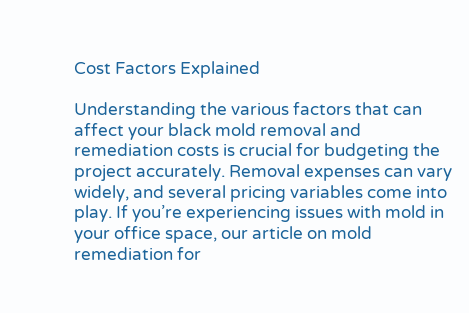Cost Factors Explained

Understanding the various factors that can affect your black mold removal and remediation costs is crucial for budgeting the project accurately. Removal expenses can vary widely, and several pricing variables come into play. If you’re experiencing issues with mold in your office space, our article on mold remediation for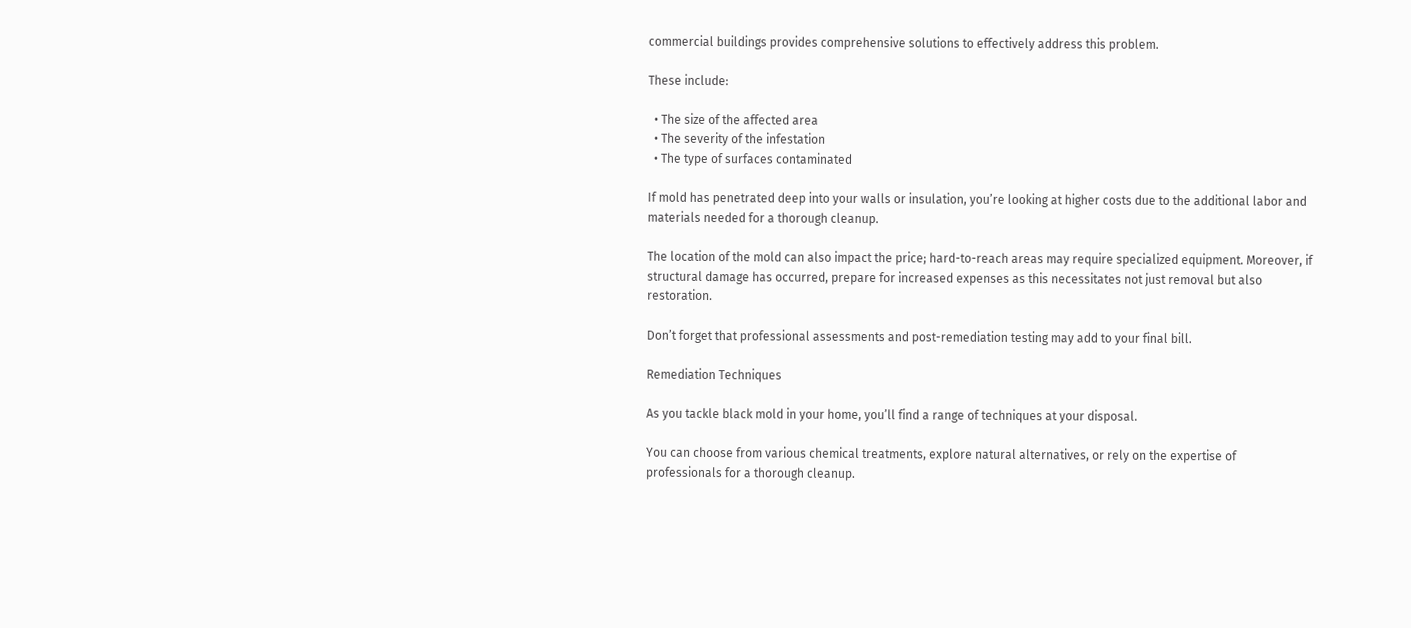commercial buildings provides comprehensive solutions to effectively address this problem.

These include:

  • The size of the affected area
  • The severity of the infestation
  • The type of surfaces contaminated

If mold has penetrated deep into your walls or insulation, you’re looking at higher costs due to the additional labor and materials needed for a thorough cleanup.

The location of the mold can also impact the price; hard-to-reach areas may require specialized equipment. Moreover, if structural damage has occurred, prepare for increased expenses as this necessitates not just removal but also restoration.

Don’t forget that professional assessments and post-remediation testing may add to your final bill.

Remediation Techniques

As you tackle black mold in your home, you’ll find a range of techniques at your disposal.

You can choose from various chemical treatments, explore natural alternatives, or rely on the expertise of professionals for a thorough cleanup.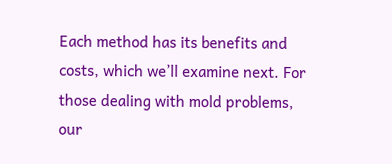Each method has its benefits and costs, which we’ll examine next. For those dealing with mold problems, our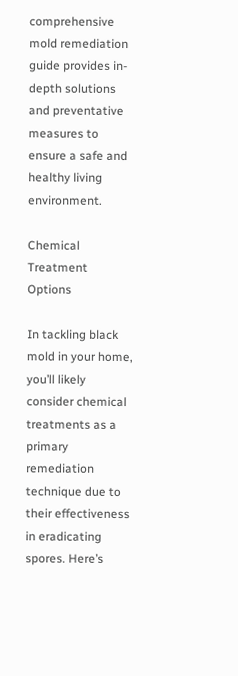comprehensive mold remediation guide provides in-depth solutions and preventative measures to ensure a safe and healthy living environment.

Chemical Treatment Options

In tackling black mold in your home, you’ll likely consider chemical treatments as a primary remediation technique due to their effectiveness in eradicating spores. Here’s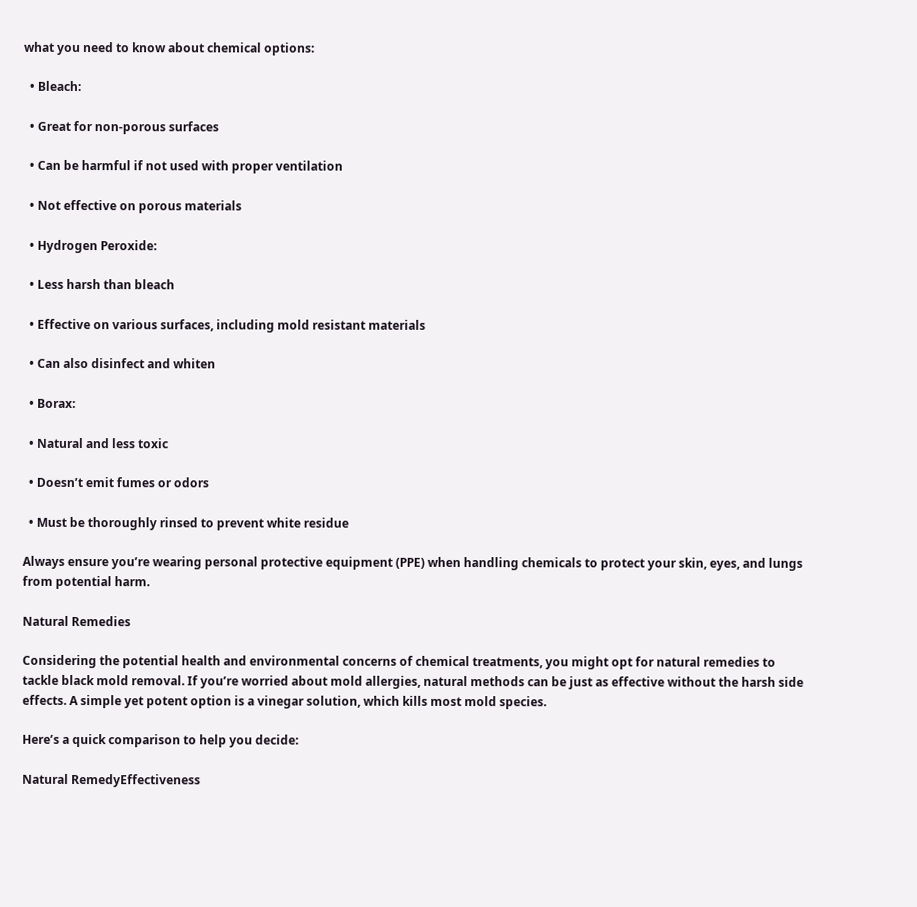what you need to know about chemical options:

  • Bleach:

  • Great for non-porous surfaces

  • Can be harmful if not used with proper ventilation

  • Not effective on porous materials

  • Hydrogen Peroxide:

  • Less harsh than bleach

  • Effective on various surfaces, including mold resistant materials

  • Can also disinfect and whiten

  • Borax:

  • Natural and less toxic

  • Doesn’t emit fumes or odors

  • Must be thoroughly rinsed to prevent white residue

Always ensure you’re wearing personal protective equipment (PPE) when handling chemicals to protect your skin, eyes, and lungs from potential harm.

Natural Remedies

Considering the potential health and environmental concerns of chemical treatments, you might opt for natural remedies to tackle black mold removal. If you’re worried about mold allergies, natural methods can be just as effective without the harsh side effects. A simple yet potent option is a vinegar solution, which kills most mold species.

Here’s a quick comparison to help you decide:

Natural RemedyEffectiveness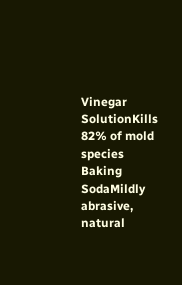Vinegar SolutionKills 82% of mold species
Baking SodaMildly abrasive, natural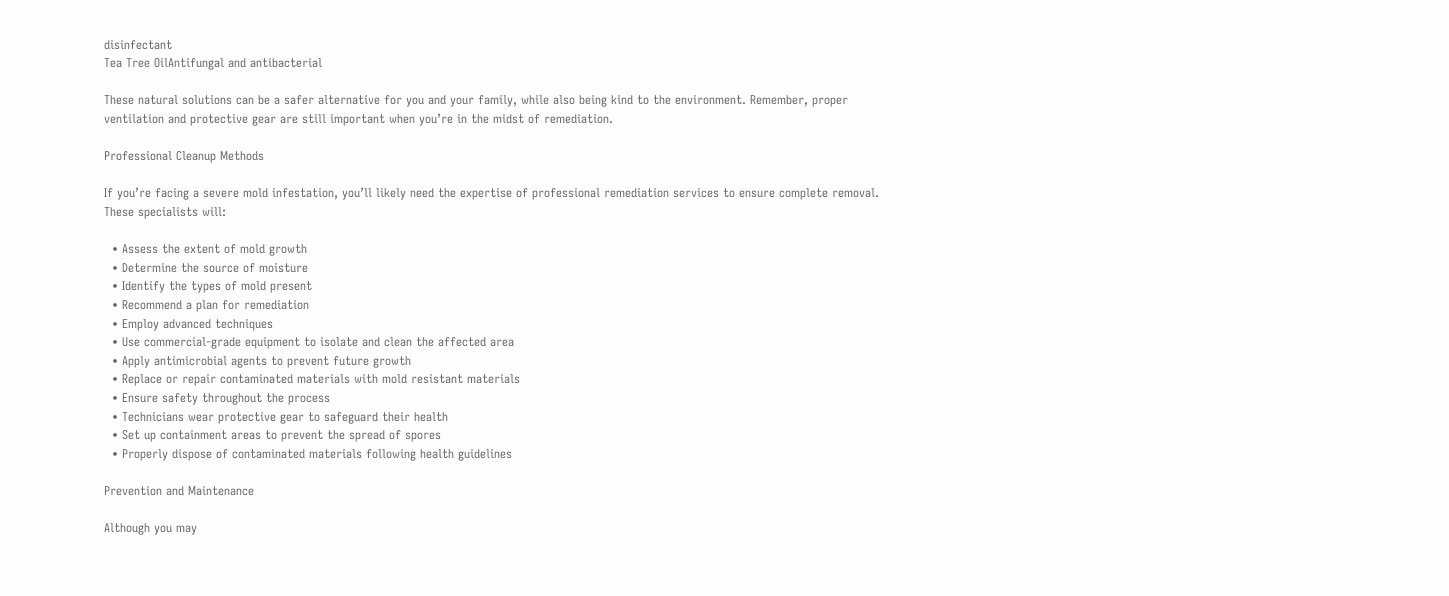disinfectant
Tea Tree OilAntifungal and antibacterial

These natural solutions can be a safer alternative for you and your family, while also being kind to the environment. Remember, proper ventilation and protective gear are still important when you’re in the midst of remediation.

Professional Cleanup Methods

If you’re facing a severe mold infestation, you’ll likely need the expertise of professional remediation services to ensure complete removal. These specialists will:

  • Assess the extent of mold growth
  • Determine the source of moisture
  • Identify the types of mold present
  • Recommend a plan for remediation
  • Employ advanced techniques
  • Use commercial-grade equipment to isolate and clean the affected area
  • Apply antimicrobial agents to prevent future growth
  • Replace or repair contaminated materials with mold resistant materials
  • Ensure safety throughout the process
  • Technicians wear protective gear to safeguard their health
  • Set up containment areas to prevent the spread of spores
  • Properly dispose of contaminated materials following health guidelines

Prevention and Maintenance

Although you may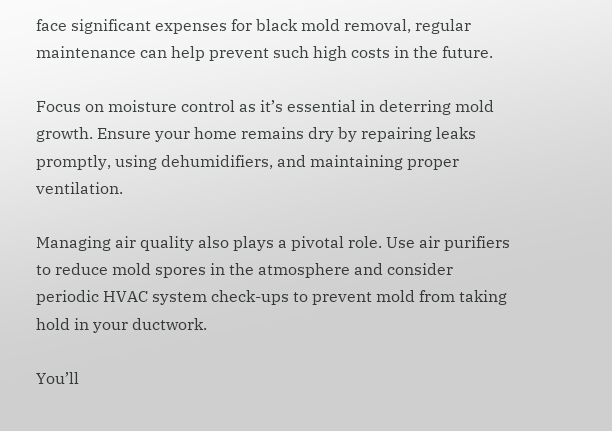face significant expenses for black mold removal, regular maintenance can help prevent such high costs in the future.

Focus on moisture control as it’s essential in deterring mold growth. Ensure your home remains dry by repairing leaks promptly, using dehumidifiers, and maintaining proper ventilation.

Managing air quality also plays a pivotal role. Use air purifiers to reduce mold spores in the atmosphere and consider periodic HVAC system check-ups to prevent mold from taking hold in your ductwork.

You’ll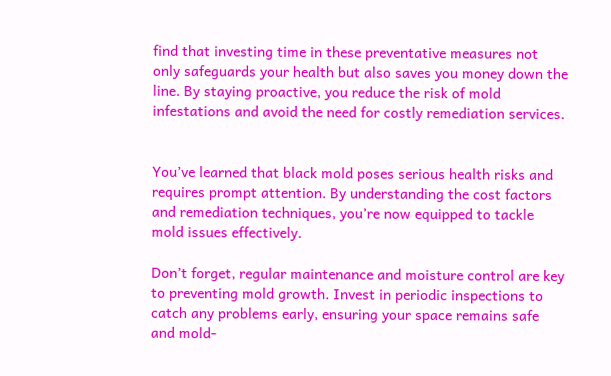find that investing time in these preventative measures not only safeguards your health but also saves you money down the line. By staying proactive, you reduce the risk of mold infestations and avoid the need for costly remediation services.


You’ve learned that black mold poses serious health risks and requires prompt attention. By understanding the cost factors and remediation techniques, you’re now equipped to tackle mold issues effectively.

Don’t forget, regular maintenance and moisture control are key to preventing mold growth. Invest in periodic inspections to catch any problems early, ensuring your space remains safe and mold-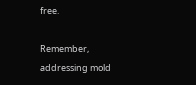free.

Remember, addressing mold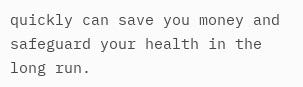quickly can save you money and safeguard your health in the long run.